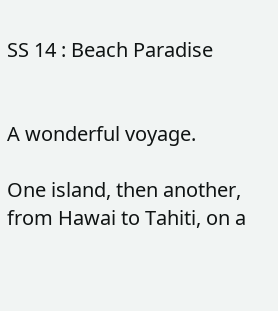SS 14 : Beach Paradise


A wonderful voyage.

One island, then another, from Hawai to Tahiti, on a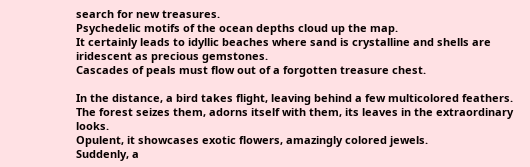search for new treasures.
Psychedelic motifs of the ocean depths cloud up the map.
It certainly leads to idyllic beaches where sand is crystalline and shells are iridescent as precious gemstones.
Cascades of peals must flow out of a forgotten treasure chest.

In the distance, a bird takes flight, leaving behind a few multicolored feathers.
The forest seizes them, adorns itself with them, its leaves in the extraordinary looks.
Opulent, it showcases exotic flowers, amazingly colored jewels.
Suddenly, a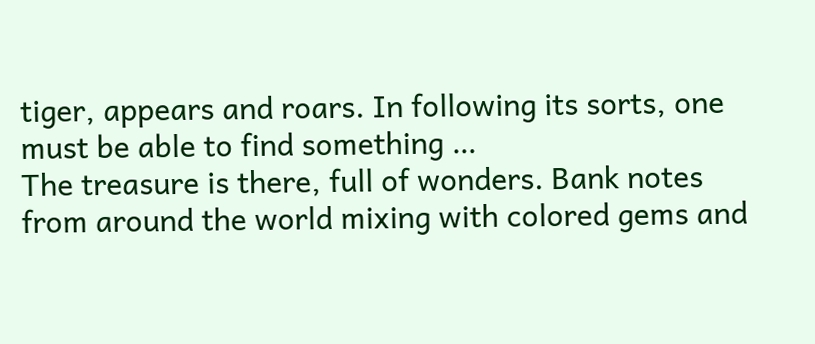tiger, appears and roars. In following its sorts, one must be able to find something …
The treasure is there, full of wonders. Bank notes from around the world mixing with colored gems and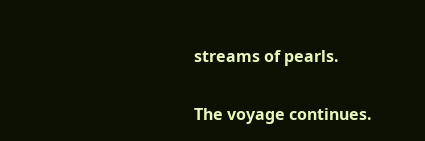streams of pearls.

The voyage continues.